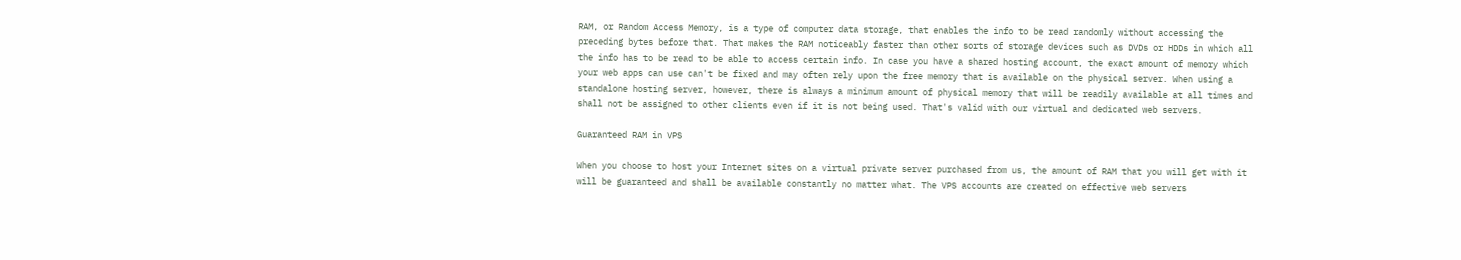RAM, or Random Access Memory, is a type of computer data storage, that enables the info to be read randomly without accessing the preceding bytes before that. That makes the RAM noticeably faster than other sorts of storage devices such as DVDs or HDDs in which all the info has to be read to be able to access certain info. In case you have a shared hosting account, the exact amount of memory which your web apps can use can't be fixed and may often rely upon the free memory that is available on the physical server. When using a standalone hosting server, however, there is always a minimum amount of physical memory that will be readily available at all times and shall not be assigned to other clients even if it is not being used. That's valid with our virtual and dedicated web servers.

Guaranteed RAM in VPS

When you choose to host your Internet sites on a virtual private server purchased from us, the amount of RAM that you will get with it will be guaranteed and shall be available constantly no matter what. The VPS accounts are created on effective web servers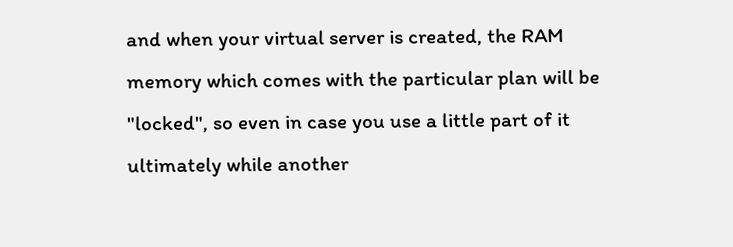and when your virtual server is created, the RAM memory which comes with the particular plan will be "locked", so even in case you use a little part of it ultimately while another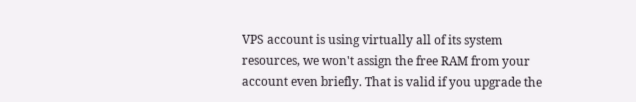VPS account is using virtually all of its system resources, we won't assign the free RAM from your account even briefly. That is valid if you upgrade the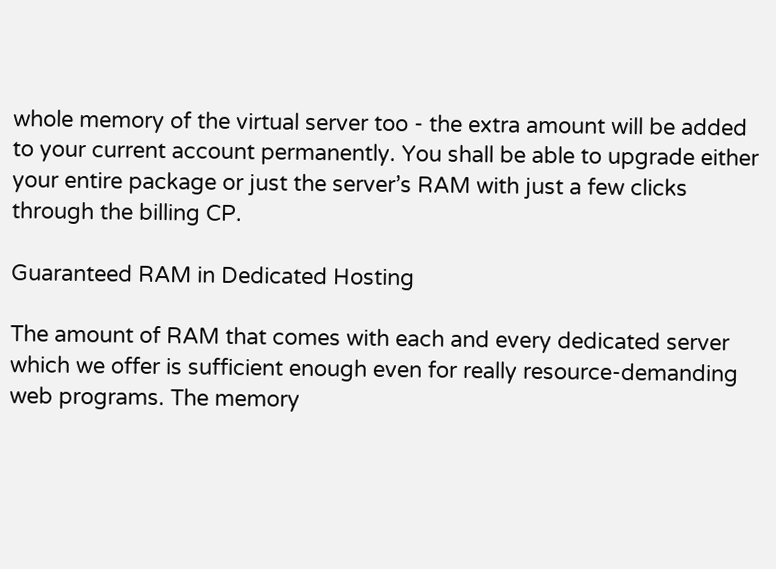whole memory of the virtual server too - the extra amount will be added to your current account permanently. You shall be able to upgrade either your entire package or just the server’s RAM with just a few clicks through the billing CP.

Guaranteed RAM in Dedicated Hosting

The amount of RAM that comes with each and every dedicated server which we offer is sufficient enough even for really resource-demanding web programs. The memory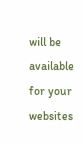will be available for your websites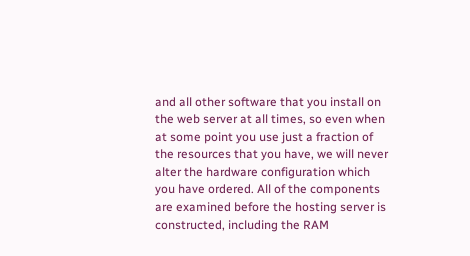and all other software that you install on the web server at all times, so even when at some point you use just a fraction of the resources that you have, we will never alter the hardware configuration which you have ordered. All of the components are examined before the hosting server is constructed, including the RAM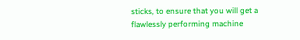sticks, to ensure that you will get a flawlessly performing machine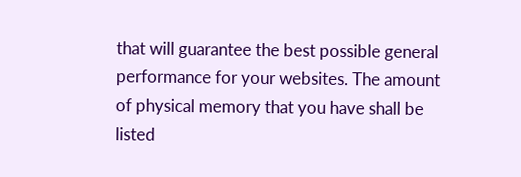that will guarantee the best possible general performance for your websites. The amount of physical memory that you have shall be listed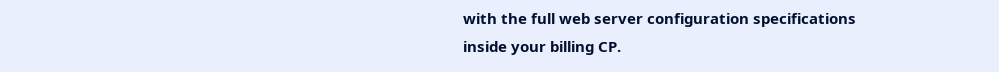with the full web server configuration specifications inside your billing CP.